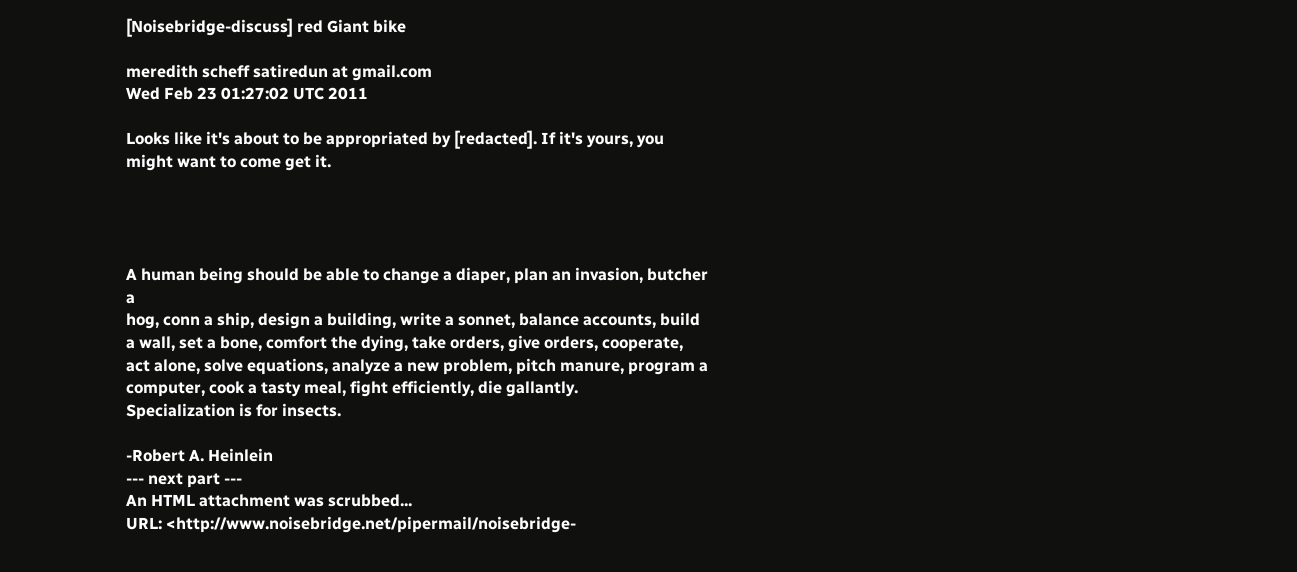[Noisebridge-discuss] red Giant bike

meredith scheff satiredun at gmail.com
Wed Feb 23 01:27:02 UTC 2011

Looks like it's about to be appropriated by [redacted]. If it's yours, you
might want to come get it.




A human being should be able to change a diaper, plan an invasion, butcher a
hog, conn a ship, design a building, write a sonnet, balance accounts, build
a wall, set a bone, comfort the dying, take orders, give orders, cooperate,
act alone, solve equations, analyze a new problem, pitch manure, program a
computer, cook a tasty meal, fight efficiently, die gallantly.
Specialization is for insects.

-Robert A. Heinlein
--- next part ---
An HTML attachment was scrubbed...
URL: <http://www.noisebridge.net/pipermail/noisebridge-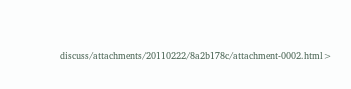discuss/attachments/20110222/8a2b178c/attachment-0002.html>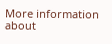More information about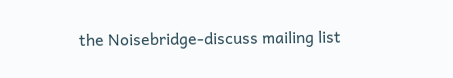the Noisebridge-discuss mailing list